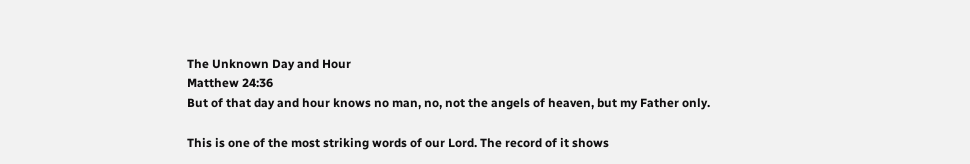The Unknown Day and Hour
Matthew 24:36
But of that day and hour knows no man, no, not the angels of heaven, but my Father only.

This is one of the most striking words of our Lord. The record of it shows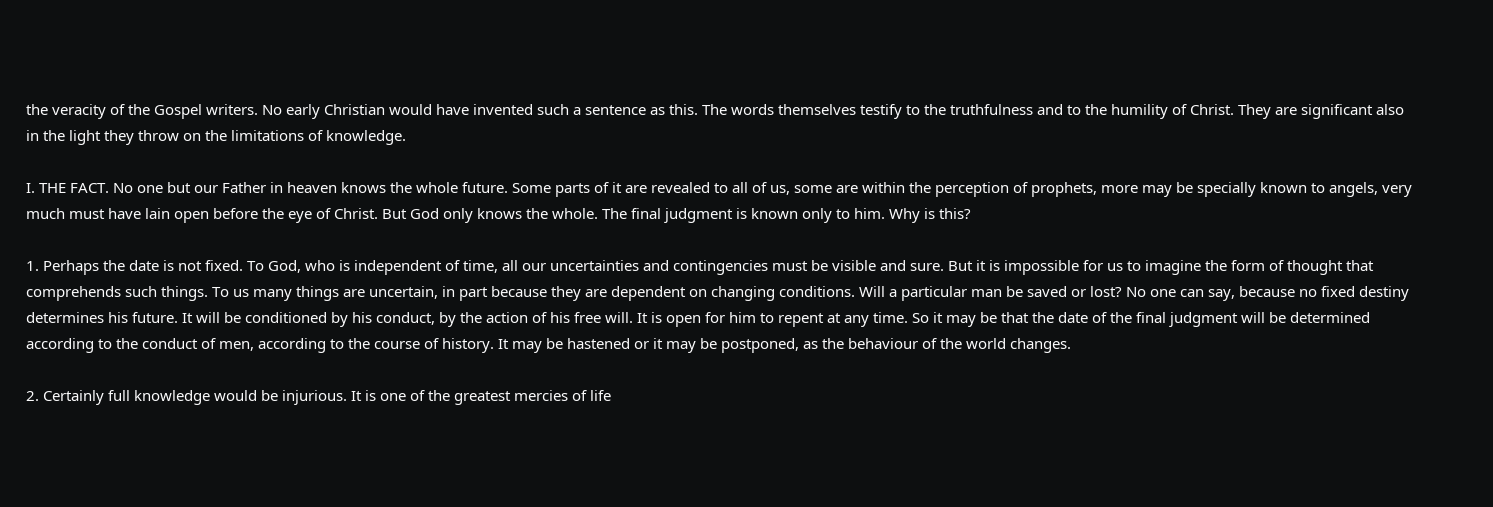the veracity of the Gospel writers. No early Christian would have invented such a sentence as this. The words themselves testify to the truthfulness and to the humility of Christ. They are significant also in the light they throw on the limitations of knowledge.

I. THE FACT. No one but our Father in heaven knows the whole future. Some parts of it are revealed to all of us, some are within the perception of prophets, more may be specially known to angels, very much must have lain open before the eye of Christ. But God only knows the whole. The final judgment is known only to him. Why is this?

1. Perhaps the date is not fixed. To God, who is independent of time, all our uncertainties and contingencies must be visible and sure. But it is impossible for us to imagine the form of thought that comprehends such things. To us many things are uncertain, in part because they are dependent on changing conditions. Will a particular man be saved or lost? No one can say, because no fixed destiny determines his future. It will be conditioned by his conduct, by the action of his free will. It is open for him to repent at any time. So it may be that the date of the final judgment will be determined according to the conduct of men, according to the course of history. It may be hastened or it may be postponed, as the behaviour of the world changes.

2. Certainly full knowledge would be injurious. It is one of the greatest mercies of life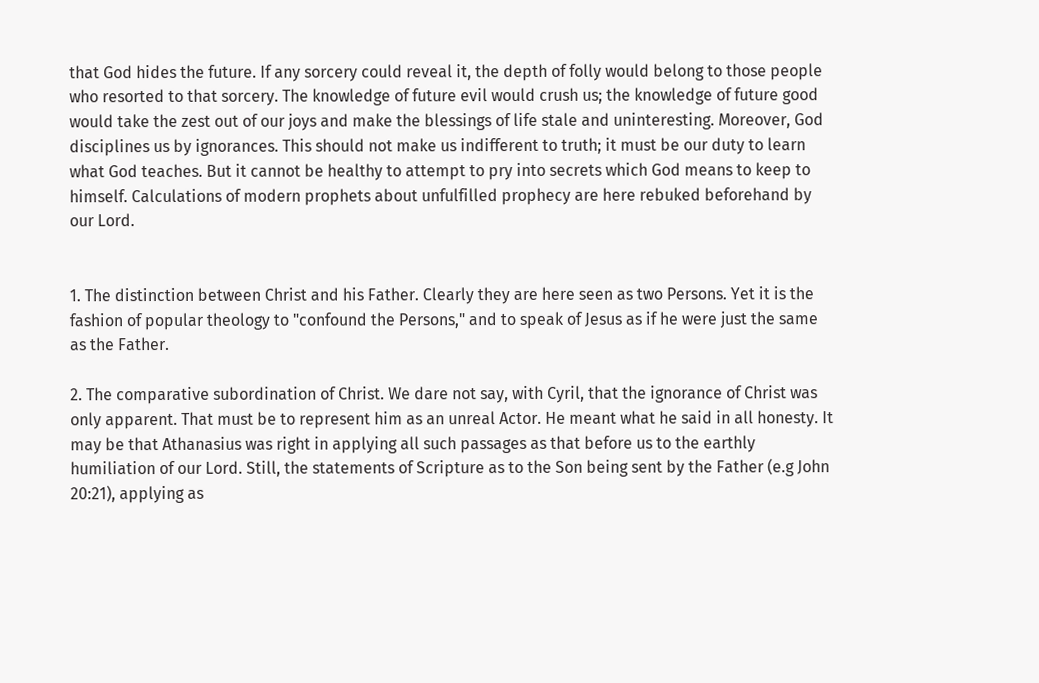that God hides the future. If any sorcery could reveal it, the depth of folly would belong to those people who resorted to that sorcery. The knowledge of future evil would crush us; the knowledge of future good would take the zest out of our joys and make the blessings of life stale and uninteresting. Moreover, God disciplines us by ignorances. This should not make us indifferent to truth; it must be our duty to learn what God teaches. But it cannot be healthy to attempt to pry into secrets which God means to keep to himself. Calculations of modern prophets about unfulfilled prophecy are here rebuked beforehand by our Lord.


1. The distinction between Christ and his Father. Clearly they are here seen as two Persons. Yet it is the fashion of popular theology to "confound the Persons," and to speak of Jesus as if he were just the same as the Father.

2. The comparative subordination of Christ. We dare not say, with Cyril, that the ignorance of Christ was only apparent. That must be to represent him as an unreal Actor. He meant what he said in all honesty. It may be that Athanasius was right in applying all such passages as that before us to the earthly humiliation of our Lord. Still, the statements of Scripture as to the Son being sent by the Father (e.g John 20:21), applying as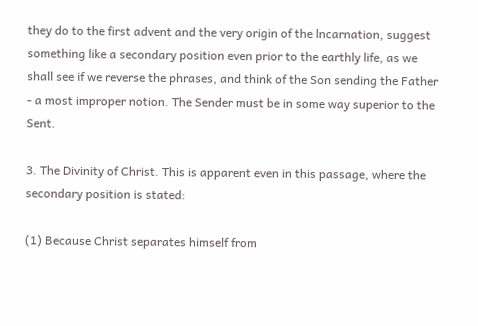they do to the first advent and the very origin of the lncarnation, suggest something like a secondary position even prior to the earthly life, as we shall see if we reverse the phrases, and think of the Son sending the Father - a most improper notion. The Sender must be in some way superior to the Sent.

3. The Divinity of Christ. This is apparent even in this passage, where the secondary position is stated:

(1) Because Christ separates himself from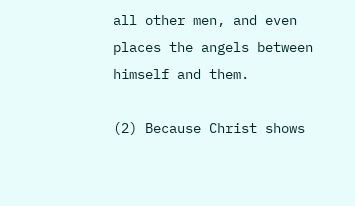all other men, and even places the angels between himself and them.

(2) Because Christ shows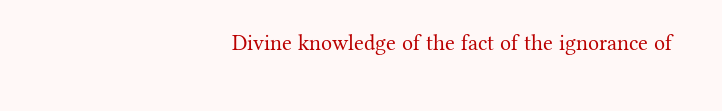Divine knowledge of the fact of the ignorance of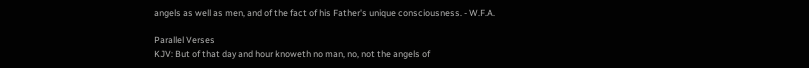angels as well as men, and of the fact of his Father's unique consciousness. - W.F.A.

Parallel Verses
KJV: But of that day and hour knoweth no man, no, not the angels of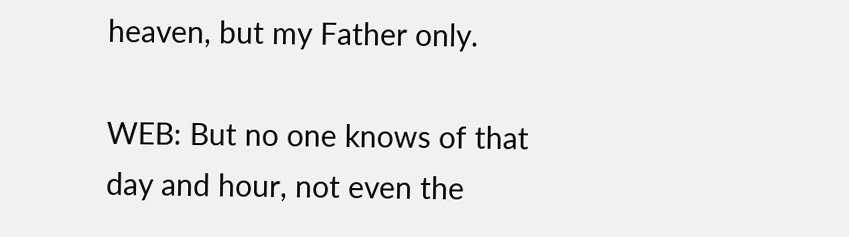heaven, but my Father only.

WEB: But no one knows of that day and hour, not even the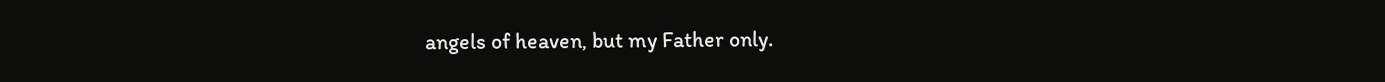angels of heaven, but my Father only.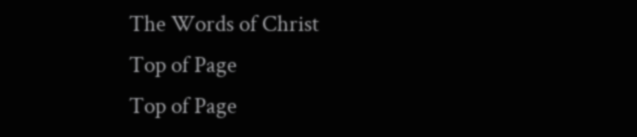The Words of Christ
Top of Page
Top of Page